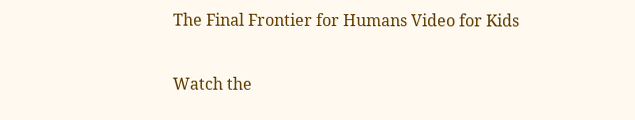The Final Frontier for Humans Video for Kids

Watch the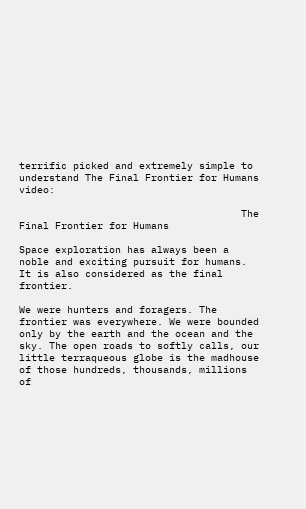terrific picked and extremely simple to understand The Final Frontier for Humans video:

                                     The Final Frontier for Humans

Space exploration has always been a noble and exciting pursuit for humans. It is also considered as the final frontier.

We were hunters and foragers. The frontier was everywhere. We were bounded only by the earth and the ocean and the sky. The open roads to softly calls, our little terraqueous globe is the madhouse of those hundreds, thousands, millions of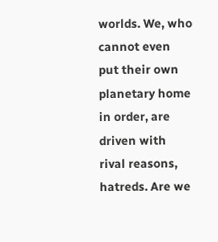worlds. We, who cannot even put their own planetary home in order, are driven with rival reasons, hatreds. Are we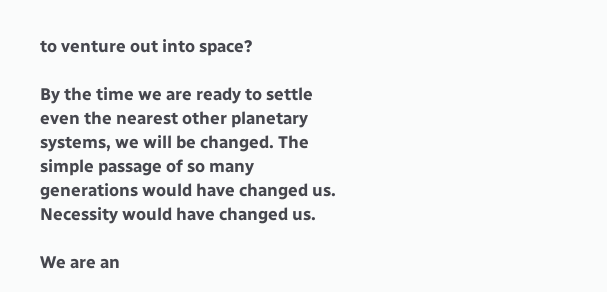to venture out into space?

By the time we are ready to settle even the nearest other planetary systems, we will be changed. The simple passage of so many generations would have changed us. Necessity would have changed us.

We are an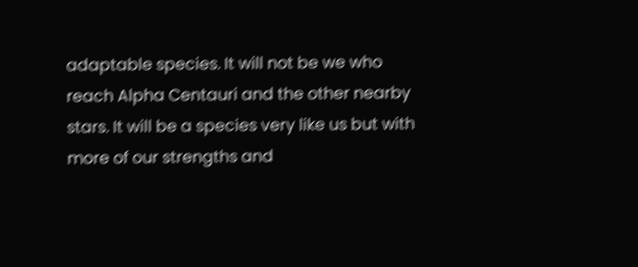adaptable species. It will not be we who reach Alpha Centauri and the other nearby stars. It will be a species very like us but with more of our strengths and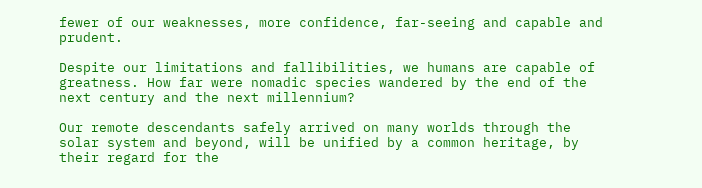fewer of our weaknesses, more confidence, far-seeing and capable and prudent.

Despite our limitations and fallibilities, we humans are capable of greatness. How far were nomadic species wandered by the end of the next century and the next millennium?

Our remote descendants safely arrived on many worlds through the solar system and beyond, will be unified by a common heritage, by their regard for the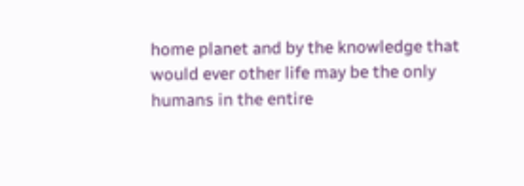home planet and by the knowledge that would ever other life may be the only humans in the entire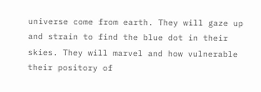universe come from earth. They will gaze up and strain to find the blue dot in their skies. They will marvel and how vulnerable their pository of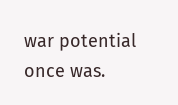war potential once was.